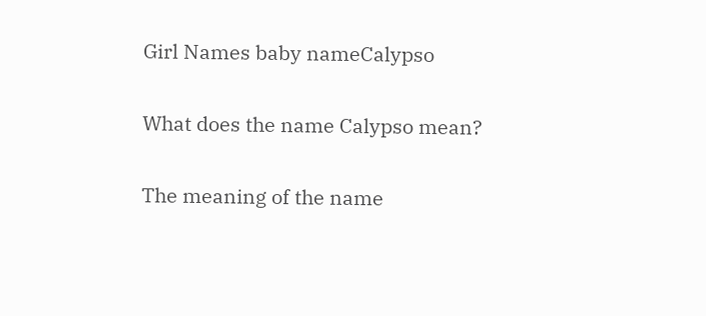Girl Names baby nameCalypso

What does the name Calypso mean?

The meaning of the name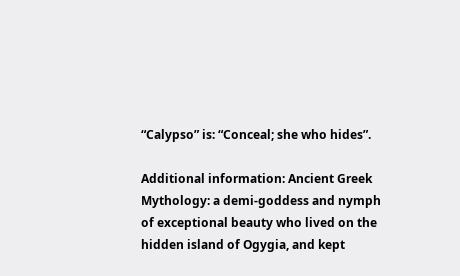“Calypso” is: “Conceal; she who hides”.

Additional information: Ancient Greek Mythology: a demi-goddess and nymph of exceptional beauty who lived on the hidden island of Ogygia, and kept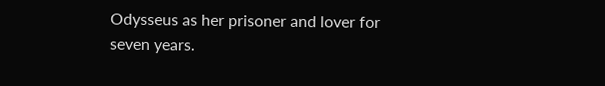Odysseus as her prisoner and lover for seven years.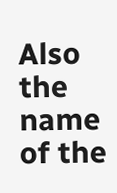Also the name of the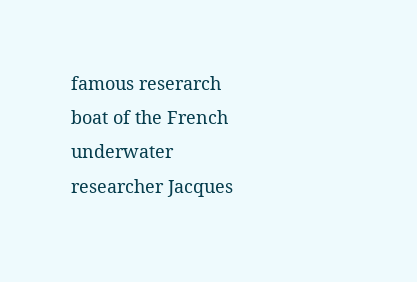famous reserarch boat of the French underwater researcher Jacques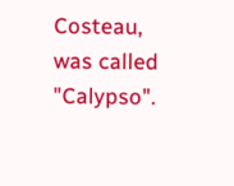Costeau, was called "Calypso".